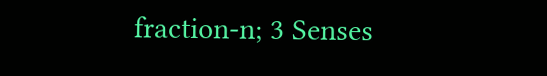fraction-n; 3 Senses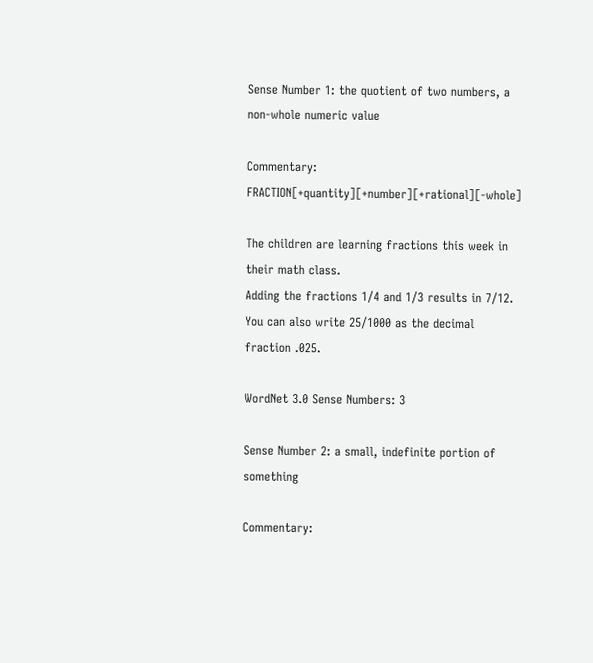Sense Number 1: the quotient of two numbers, a non-whole numeric value

Commentary: FRACTION[+quantity][+number][+rational][-whole]

The children are learning fractions this week in their math class.
Adding the fractions 1/4 and 1/3 results in 7/12.
You can also write 25/1000 as the decimal fraction .025.

WordNet 3.0 Sense Numbers: 3

Sense Number 2: a small, indefinite portion of something

Commentary: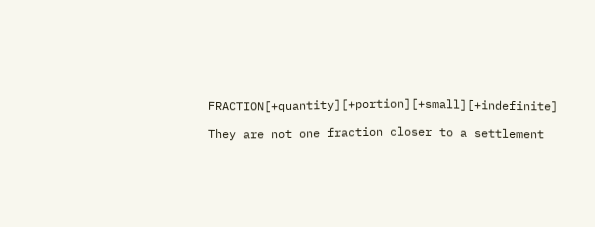FRACTION[+quantity][+portion][+small][+indefinite]

They are not one fraction closer to a settlement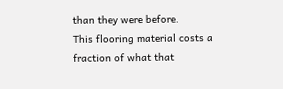than they were before.
This flooring material costs a fraction of what that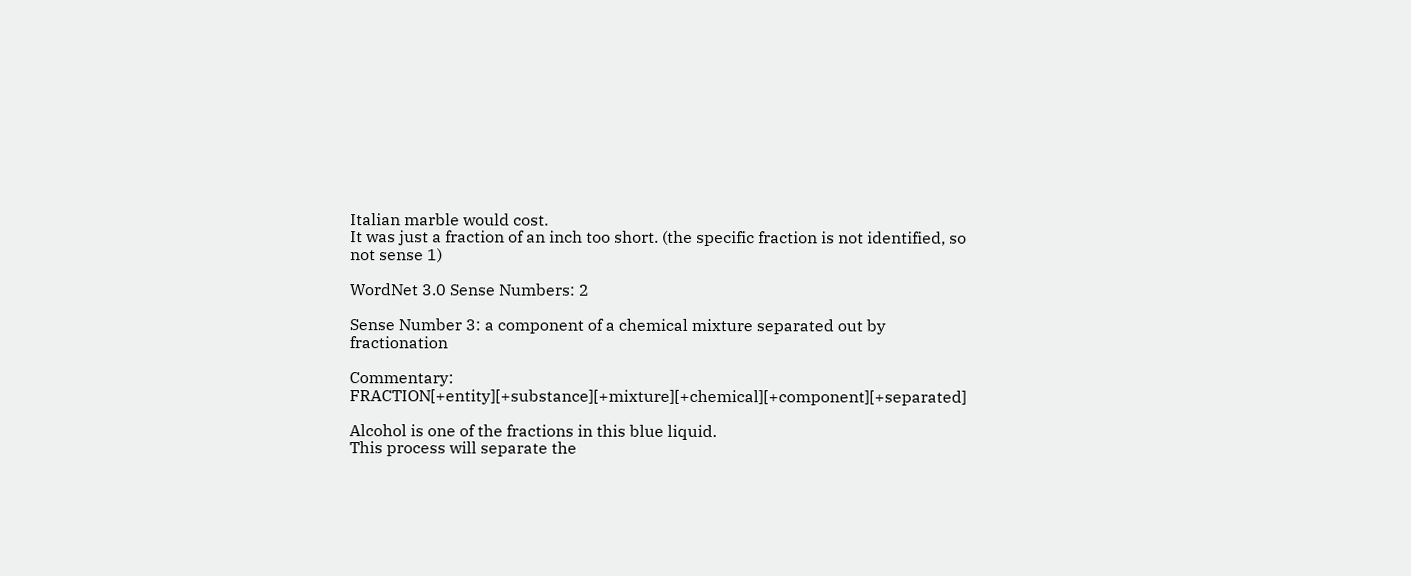Italian marble would cost.
It was just a fraction of an inch too short. (the specific fraction is not identified, so not sense 1)

WordNet 3.0 Sense Numbers: 2

Sense Number 3: a component of a chemical mixture separated out by fractionation

Commentary: FRACTION[+entity][+substance][+mixture][+chemical][+component][+separated]

Alcohol is one of the fractions in this blue liquid.
This process will separate the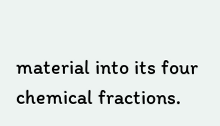material into its four chemical fractions.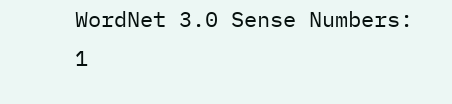WordNet 3.0 Sense Numbers: 1